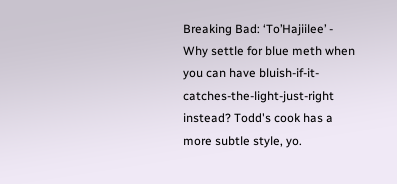Breaking Bad: ‘To’Hajiilee’ - Why settle for blue meth when you can have bluish-if-it-catches-the-light-just-right instead? Todd's cook has a more subtle style, yo.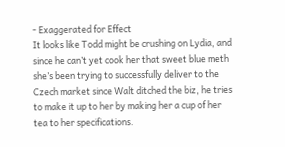- Exaggerated for Effect
It looks like Todd might be crushing on Lydia, and since he can’t yet cook her that sweet blue meth she’s been trying to successfully deliver to the Czech market since Walt ditched the biz, he tries to make it up to her by making her a cup of her tea to her specifications.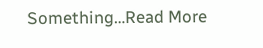Something…Read More